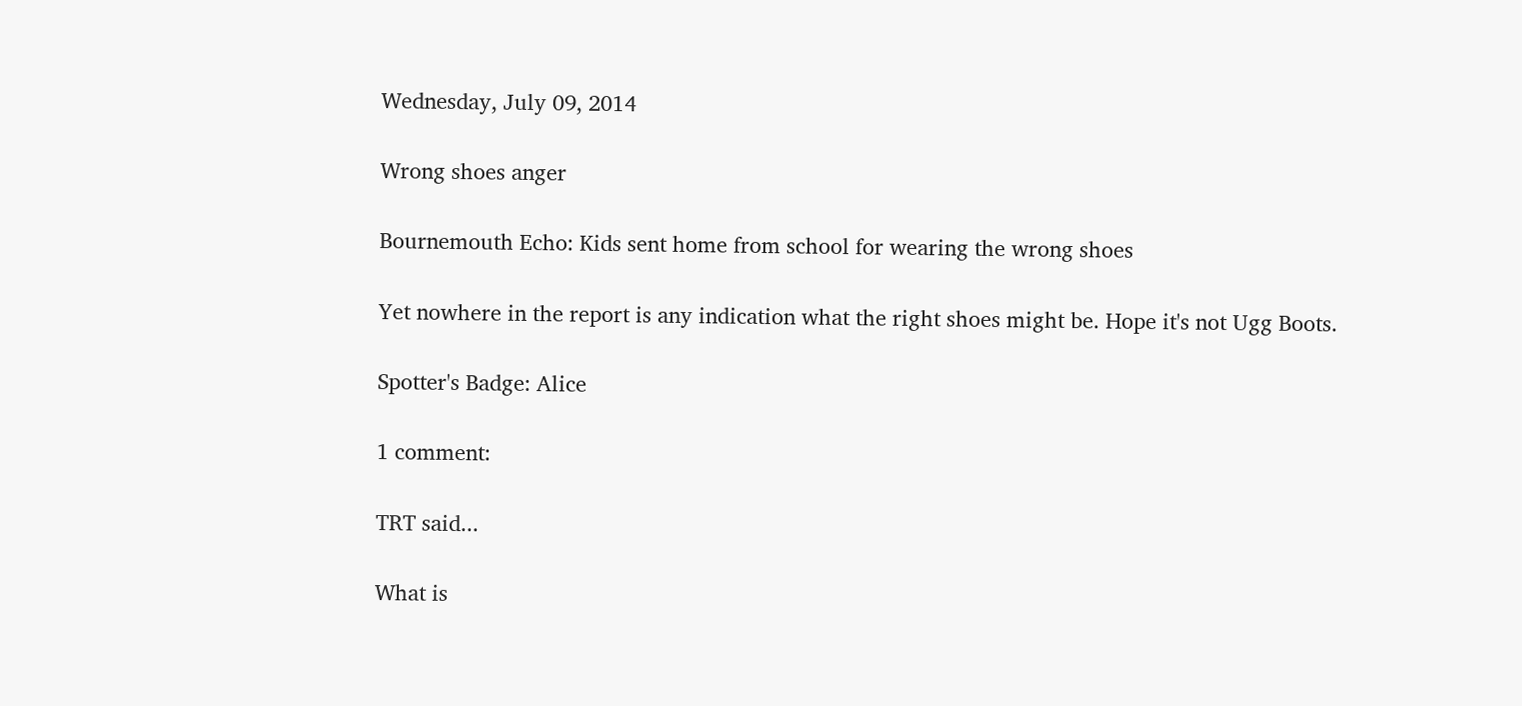Wednesday, July 09, 2014

Wrong shoes anger

Bournemouth Echo: Kids sent home from school for wearing the wrong shoes

Yet nowhere in the report is any indication what the right shoes might be. Hope it's not Ugg Boots.

Spotter's Badge: Alice

1 comment:

TRT said...

What is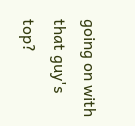going on with that guy's top?